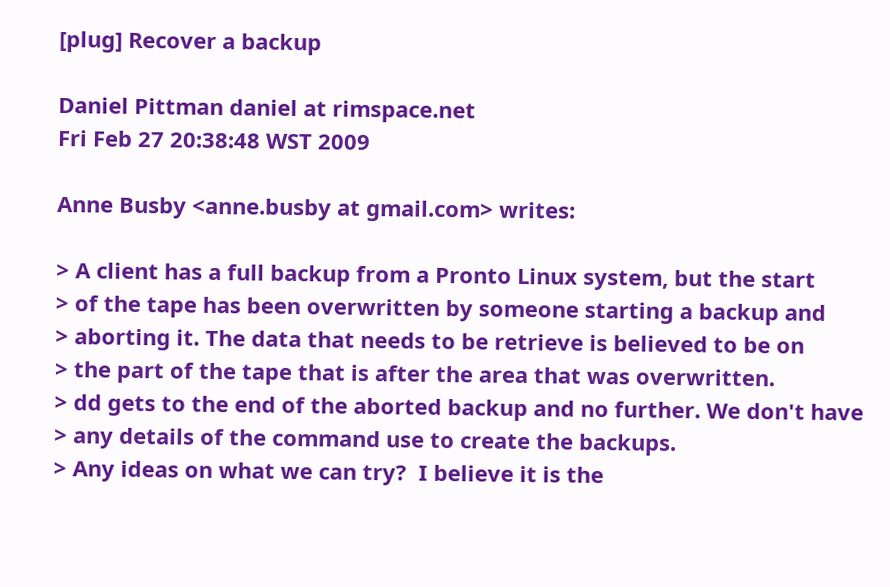[plug] Recover a backup

Daniel Pittman daniel at rimspace.net
Fri Feb 27 20:38:48 WST 2009

Anne Busby <anne.busby at gmail.com> writes:

> A client has a full backup from a Pronto Linux system, but the start
> of the tape has been overwritten by someone starting a backup and
> aborting it. The data that needs to be retrieve is believed to be on
> the part of the tape that is after the area that was overwritten.
> dd gets to the end of the aborted backup and no further. We don't have
> any details of the command use to create the backups.
> Any ideas on what we can try?  I believe it is the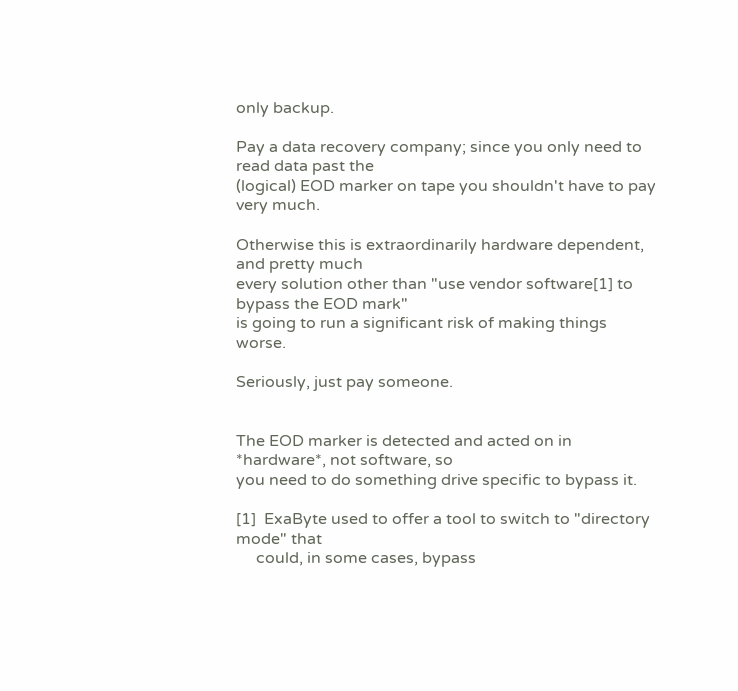only backup.

Pay a data recovery company; since you only need to read data past the
(logical) EOD marker on tape you shouldn't have to pay very much.

Otherwise this is extraordinarily hardware dependent, and pretty much
every solution other than "use vendor software[1] to bypass the EOD mark"
is going to run a significant risk of making things worse.

Seriously, just pay someone.


The EOD marker is detected and acted on in *hardware*, not software, so
you need to do something drive specific to bypass it.

[1]  ExaByte used to offer a tool to switch to "directory mode" that
     could, in some cases, bypass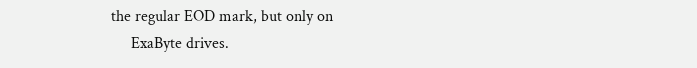the regular EOD mark, but only on
     ExaByte drives.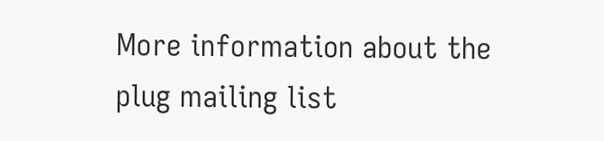More information about the plug mailing list